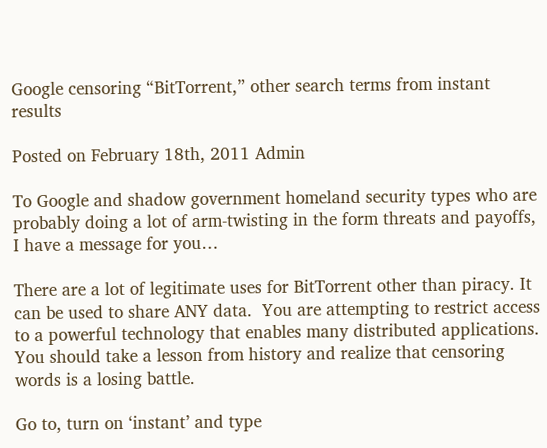Google censoring “BitTorrent,” other search terms from instant results

Posted on February 18th, 2011 Admin

To Google and shadow government homeland security types who are probably doing a lot of arm-twisting in the form threats and payoffs, I have a message for you…

There are a lot of legitimate uses for BitTorrent other than piracy. It can be used to share ANY data.  You are attempting to restrict access to a powerful technology that enables many distributed applications.    You should take a lesson from history and realize that censoring words is a losing battle.

Go to, turn on ‘instant’ and type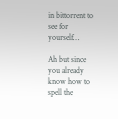in bittorrent to see for yourself…

Ah but since you already know how to spell the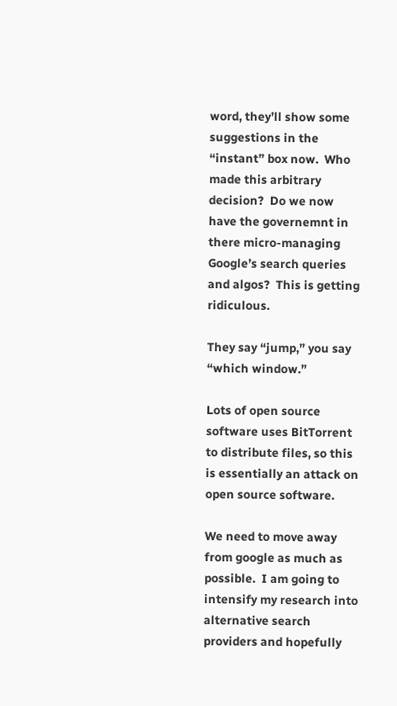word, they’ll show some suggestions in the “instant” box now.  Who made this arbitrary decision?  Do we now have the governemnt in there micro-managing Google’s search queries and algos?  This is getting ridiculous.

They say “jump,” you say “which window.”

Lots of open source software uses BitTorrent to distribute files, so this is essentially an attack on open source software.

We need to move away from google as much as possible.  I am going to intensify my research into alternative search providers and hopefully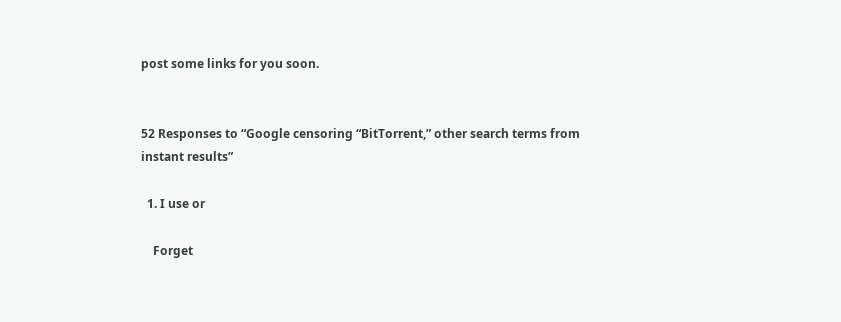post some links for you soon.


52 Responses to “Google censoring “BitTorrent,” other search terms from instant results”

  1. I use or

    Forget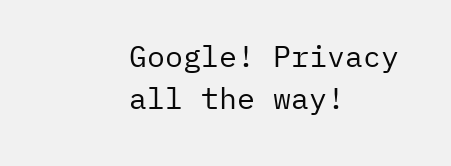Google! Privacy all the way!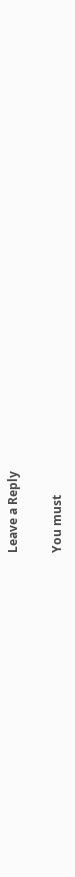Leave a Reply

You must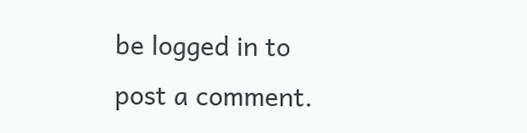be logged in to post a comment.